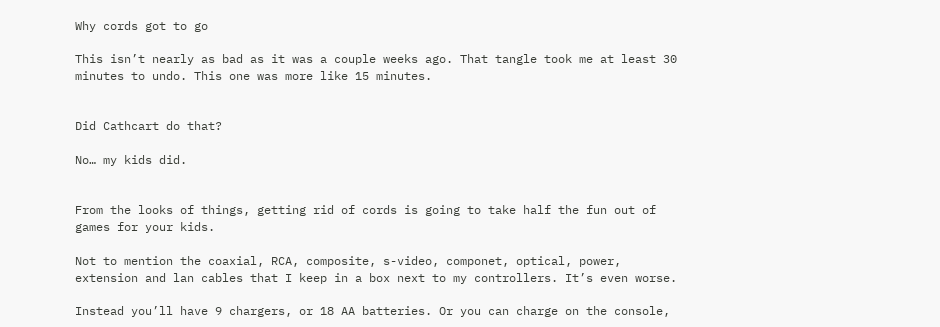Why cords got to go

This isn’t nearly as bad as it was a couple weeks ago. That tangle took me at least 30 minutes to undo. This one was more like 15 minutes.


Did Cathcart do that?

No… my kids did.


From the looks of things, getting rid of cords is going to take half the fun out of games for your kids.

Not to mention the coaxial, RCA, composite, s-video, componet, optical, power, extension and lan cables that I keep in a box next to my controllers. It’s even worse.

Instead you’ll have 9 chargers, or 18 AA batteries. Or you can charge on the console,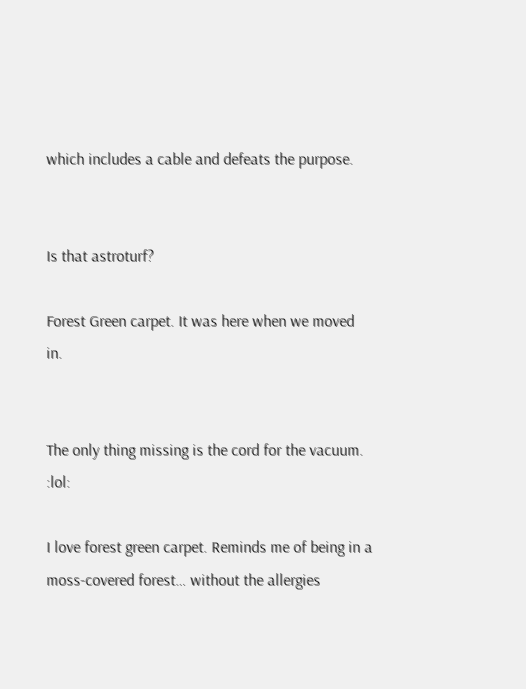which includes a cable and defeats the purpose.


Is that astroturf?

Forest Green carpet. It was here when we moved in.


The only thing missing is the cord for the vacuum. :lol:

I love forest green carpet. Reminds me of being in a moss-covered forest… without the allergies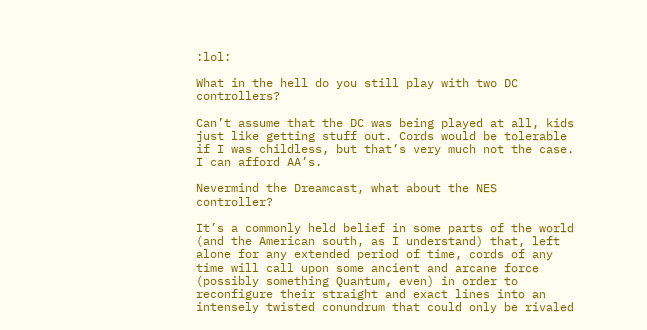:lol:

What in the hell do you still play with two DC controllers?

Can’t assume that the DC was being played at all, kids just like getting stuff out. Cords would be tolerable if I was childless, but that’s very much not the case. I can afford AA’s.

Nevermind the Dreamcast, what about the NES controller?

It’s a commonly held belief in some parts of the world (and the American south, as I understand) that, left alone for any extended period of time, cords of any time will call upon some ancient and arcane force (possibly something Quantum, even) in order to reconfigure their straight and exact lines into an intensely twisted conundrum that could only be rivaled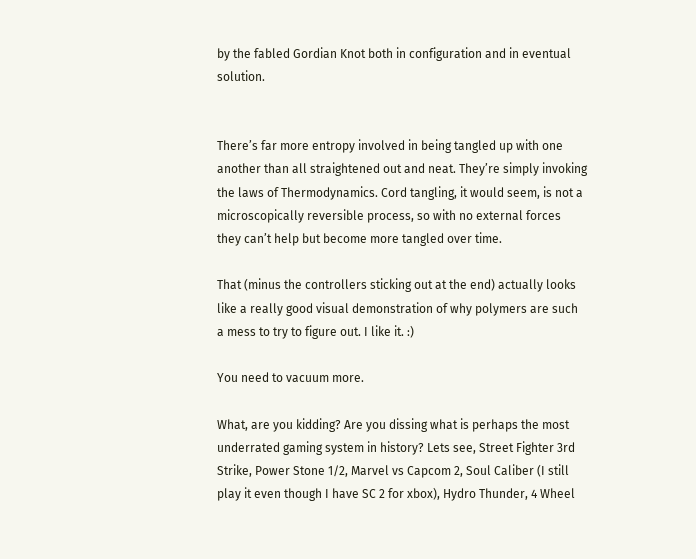by the fabled Gordian Knot both in configuration and in eventual solution.


There’s far more entropy involved in being tangled up with one another than all straightened out and neat. They’re simply invoking the laws of Thermodynamics. Cord tangling, it would seem, is not a microscopically reversible process, so with no external forces they can’t help but become more tangled over time.

That (minus the controllers sticking out at the end) actually looks like a really good visual demonstration of why polymers are such a mess to try to figure out. I like it. :)

You need to vacuum more.

What, are you kidding? Are you dissing what is perhaps the most underrated gaming system in history? Lets see, Street Fighter 3rd Strike, Power Stone 1/2, Marvel vs Capcom 2, Soul Caliber (I still play it even though I have SC 2 for xbox), Hydro Thunder, 4 Wheel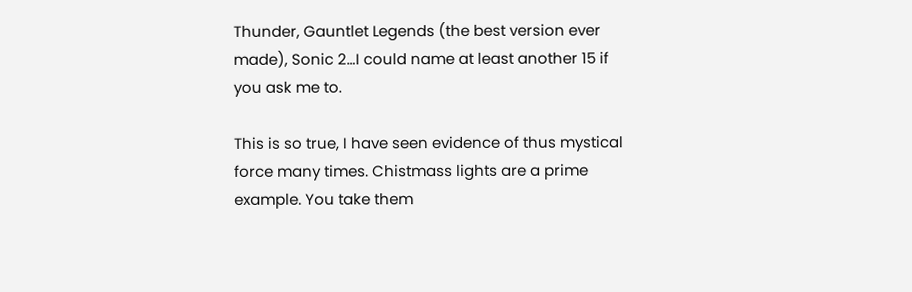Thunder, Gauntlet Legends (the best version ever made), Sonic 2…I could name at least another 15 if you ask me to.

This is so true, I have seen evidence of thus mystical force many times. Chistmass lights are a prime example. You take them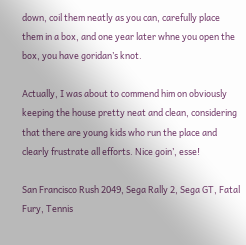down, coil them neatly as you can, carefully place them in a box, and one year later whne you open the box, you have goridan’s knot.

Actually, I was about to commend him on obviously keeping the house pretty neat and clean, considering that there are young kids who run the place and clearly frustrate all efforts. Nice goin’, esse!

San Francisco Rush 2049, Sega Rally 2, Sega GT, Fatal Fury, Tennis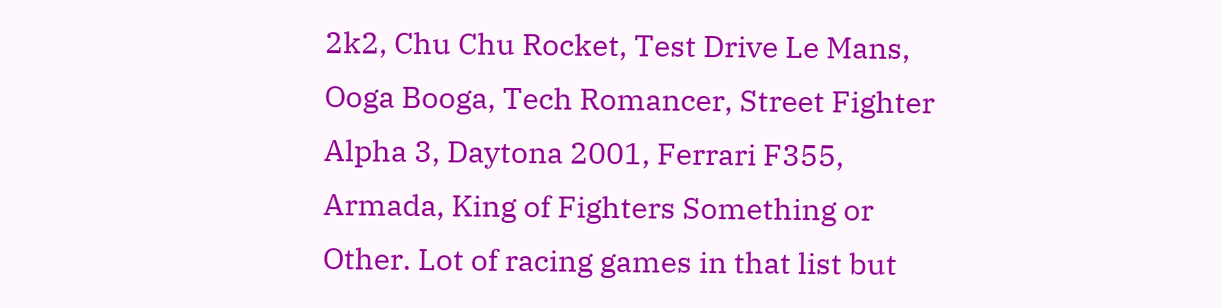2k2, Chu Chu Rocket, Test Drive Le Mans, Ooga Booga, Tech Romancer, Street Fighter Alpha 3, Daytona 2001, Ferrari F355, Armada, King of Fighters Something or Other. Lot of racing games in that list but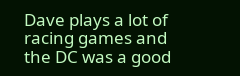Dave plays a lot of racing games and the DC was a good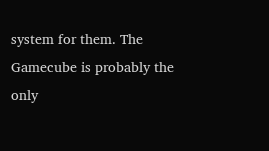system for them. The Gamecube is probably the only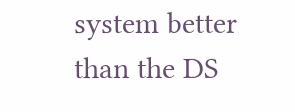system better than the DS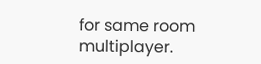for same room multiplayer.